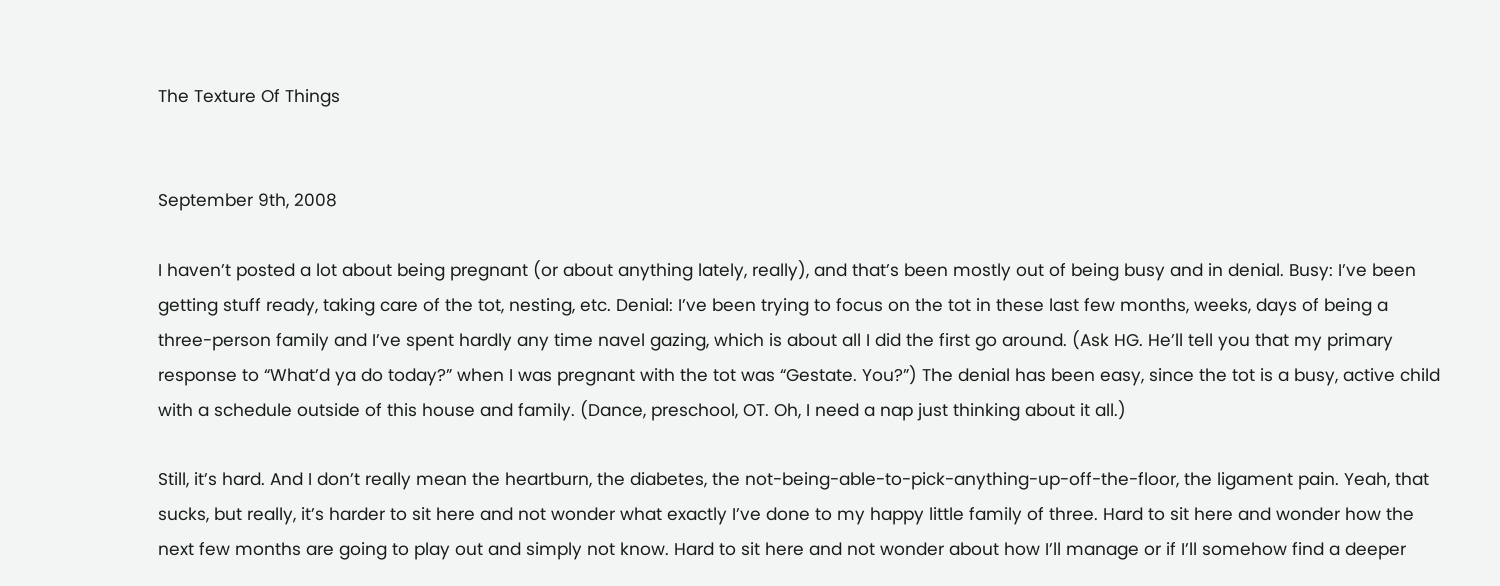The Texture Of Things


September 9th, 2008

I haven’t posted a lot about being pregnant (or about anything lately, really), and that’s been mostly out of being busy and in denial. Busy: I’ve been getting stuff ready, taking care of the tot, nesting, etc. Denial: I’ve been trying to focus on the tot in these last few months, weeks, days of being a three-person family and I’ve spent hardly any time navel gazing, which is about all I did the first go around. (Ask HG. He’ll tell you that my primary response to “What’d ya do today?” when I was pregnant with the tot was “Gestate. You?”) The denial has been easy, since the tot is a busy, active child with a schedule outside of this house and family. (Dance, preschool, OT. Oh, I need a nap just thinking about it all.)

Still, it’s hard. And I don’t really mean the heartburn, the diabetes, the not-being-able-to-pick-anything-up-off-the-floor, the ligament pain. Yeah, that sucks, but really, it’s harder to sit here and not wonder what exactly I’ve done to my happy little family of three. Hard to sit here and wonder how the next few months are going to play out and simply not know. Hard to sit here and not wonder about how I’ll manage or if I’ll somehow find a deeper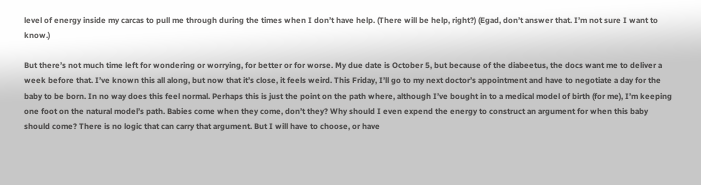level of energy inside my carcas to pull me through during the times when I don’t have help. (There will be help, right?) (Egad, don’t answer that. I’m not sure I want to know.)

But there’s not much time left for wondering or worrying, for better or for worse. My due date is October 5, but because of the diabeetus, the docs want me to deliver a week before that. I’ve known this all along, but now that it’s close, it feels weird. This Friday, I’ll go to my next doctor’s appointment and have to negotiate a day for the baby to be born. In no way does this feel normal. Perhaps this is just the point on the path where, although I’ve bought in to a medical model of birth (for me), I’m keeping one foot on the natural model’s path. Babies come when they come, don’t they? Why should I even expend the energy to construct an argument for when this baby should come? There is no logic that can carry that argument. But I will have to choose, or have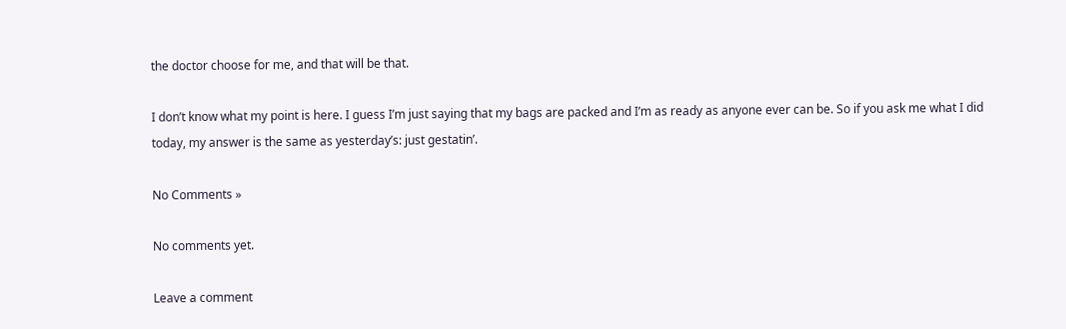the doctor choose for me, and that will be that.

I don’t know what my point is here. I guess I’m just saying that my bags are packed and I’m as ready as anyone ever can be. So if you ask me what I did today, my answer is the same as yesterday’s: just gestatin’.

No Comments »

No comments yet.

Leave a comment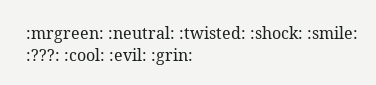:mrgreen: :neutral: :twisted: :shock: :smile: :???: :cool: :evil: :grin: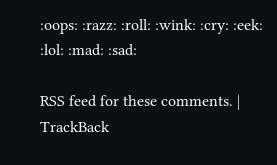:oops: :razz: :roll: :wink: :cry: :eek: :lol: :mad: :sad:

RSS feed for these comments. | TrackBack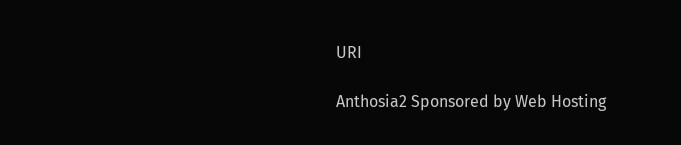URI

Anthosia2 Sponsored by Web Hosting